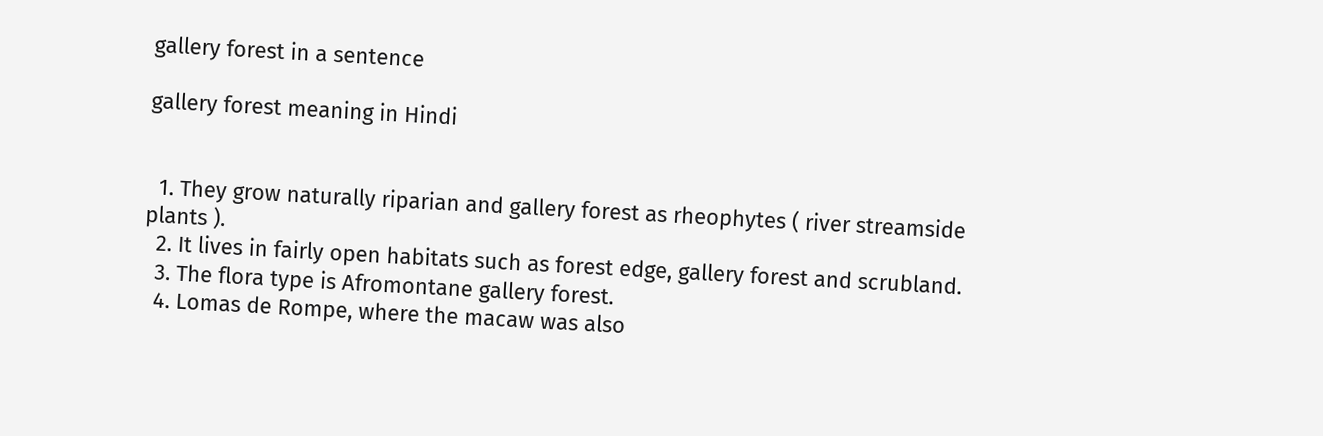gallery forest in a sentence

gallery forest meaning in Hindi


  1. They grow naturally riparian and gallery forest as rheophytes ( river streamside plants ).
  2. It lives in fairly open habitats such as forest edge, gallery forest and scrubland.
  3. The flora type is Afromontane gallery forest.
  4. Lomas de Rompe, where the macaw was also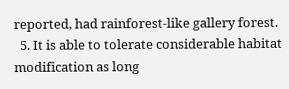reported, had rainforest-like gallery forest.
  5. It is able to tolerate considerable habitat modification as long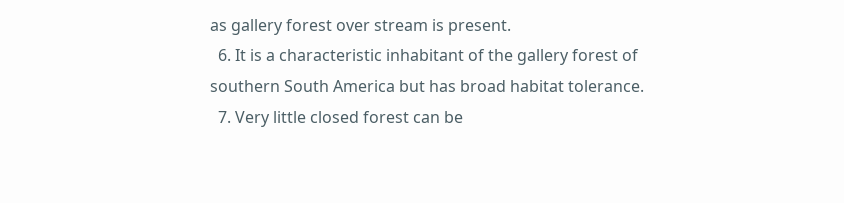as gallery forest over stream is present.
  6. It is a characteristic inhabitant of the gallery forest of southern South America but has broad habitat tolerance.
  7. Very little closed forest can be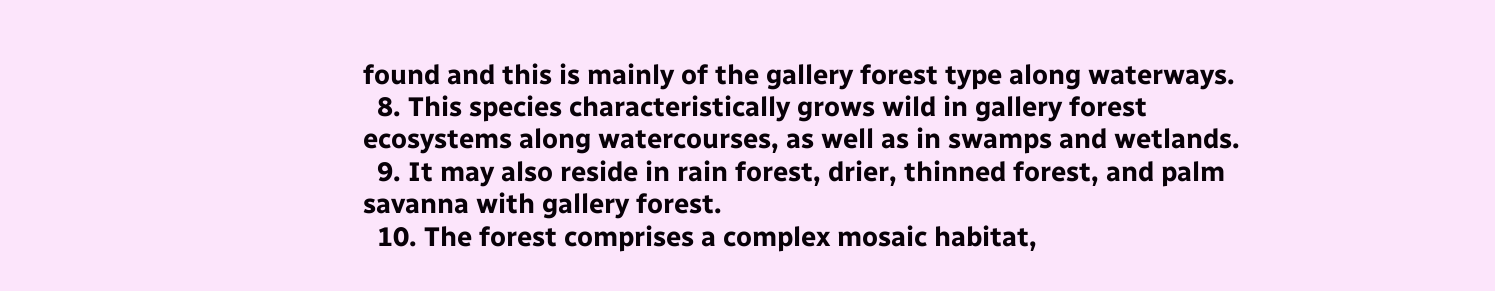found and this is mainly of the gallery forest type along waterways.
  8. This species characteristically grows wild in gallery forest ecosystems along watercourses, as well as in swamps and wetlands.
  9. It may also reside in rain forest, drier, thinned forest, and palm savanna with gallery forest.
  10. The forest comprises a complex mosaic habitat,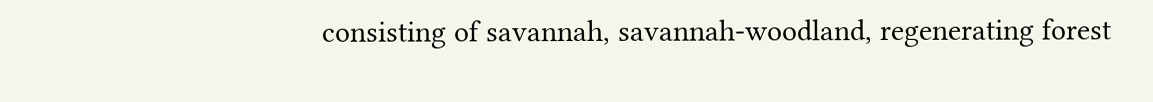consisting of savannah, savannah-woodland, regenerating forest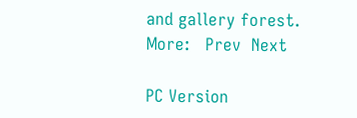and gallery forest.
More:   Prev  Next

PC Version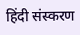हिंदी संस्करण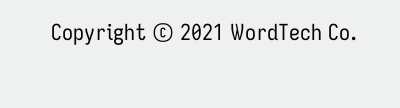Copyright © 2021 WordTech Co.